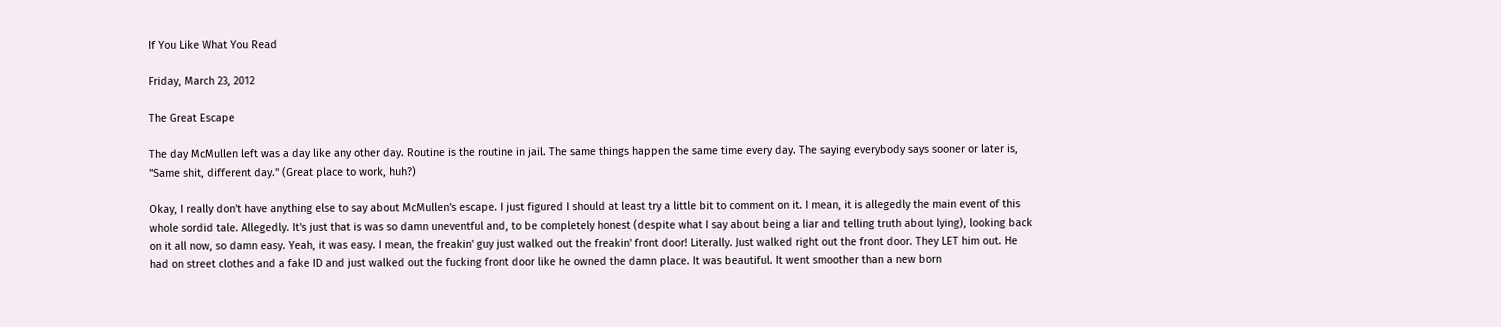If You Like What You Read

Friday, March 23, 2012

The Great Escape

The day McMullen left was a day like any other day. Routine is the routine in jail. The same things happen the same time every day. The saying everybody says sooner or later is, "Same shit, different day." (Great place to work, huh?)

Okay, I really don't have anything else to say about McMullen's escape. I just figured I should at least try a little bit to comment on it. I mean, it is allegedly the main event of this whole sordid tale. Allegedly. It's just that is was so damn uneventful and, to be completely honest (despite what I say about being a liar and telling truth about lying), looking back on it all now, so damn easy. Yeah, it was easy. I mean, the freakin' guy just walked out the freakin' front door! Literally. Just walked right out the front door. They LET him out. He had on street clothes and a fake ID and just walked out the fucking front door like he owned the damn place. It was beautiful. It went smoother than a new born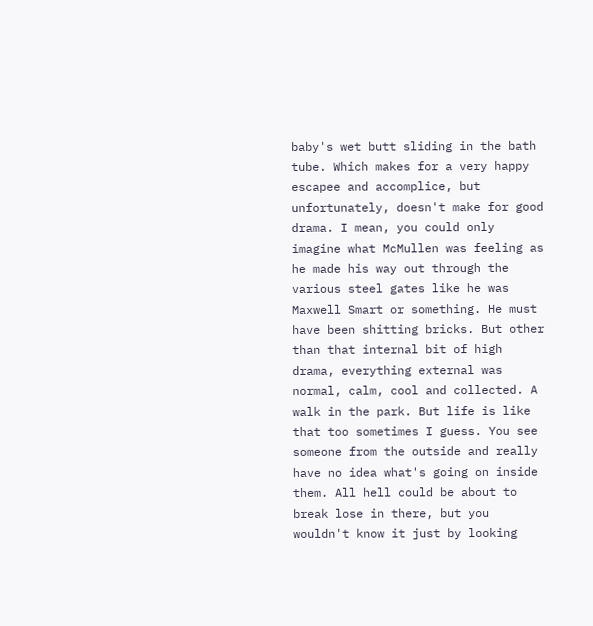baby's wet butt sliding in the bath tube. Which makes for a very happy escapee and accomplice, but unfortunately, doesn't make for good drama. I mean, you could only imagine what McMullen was feeling as he made his way out through the various steel gates like he was Maxwell Smart or something. He must have been shitting bricks. But other than that internal bit of high drama, everything external was normal, calm, cool and collected. A walk in the park. But life is like that too sometimes I guess. You see someone from the outside and really have no idea what's going on inside them. All hell could be about to break lose in there, but you wouldn't know it just by looking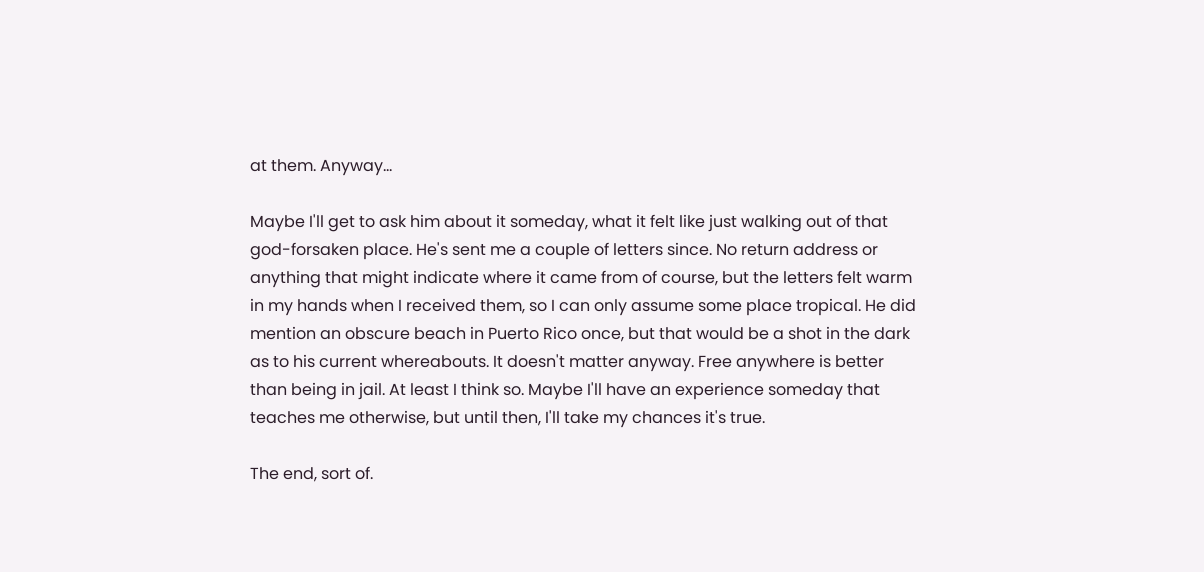at them. Anyway...

Maybe I'll get to ask him about it someday, what it felt like just walking out of that god-forsaken place. He's sent me a couple of letters since. No return address or anything that might indicate where it came from of course, but the letters felt warm in my hands when I received them, so I can only assume some place tropical. He did mention an obscure beach in Puerto Rico once, but that would be a shot in the dark as to his current whereabouts. It doesn't matter anyway. Free anywhere is better than being in jail. At least I think so. Maybe I'll have an experience someday that teaches me otherwise, but until then, I'll take my chances it's true.

The end, sort of.